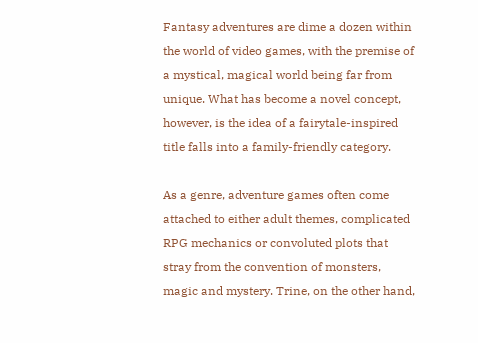Fantasy adventures are dime a dozen within the world of video games, with the premise of a mystical, magical world being far from unique. What has become a novel concept, however, is the idea of a fairytale-inspired title falls into a family-friendly category.

As a genre, adventure games often come attached to either adult themes, complicated RPG mechanics or convoluted plots that stray from the convention of monsters, magic and mystery. Trine, on the other hand,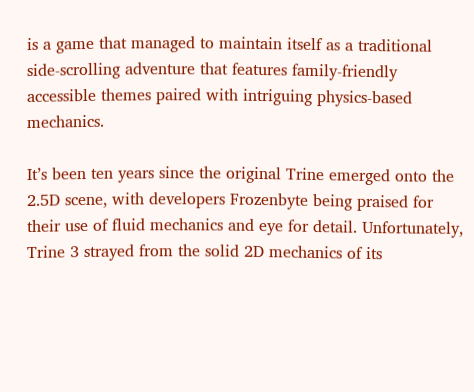is a game that managed to maintain itself as a traditional side-scrolling adventure that features family-friendly accessible themes paired with intriguing physics-based mechanics.

It’s been ten years since the original Trine emerged onto the 2.5D scene, with developers Frozenbyte being praised for their use of fluid mechanics and eye for detail. Unfortunately, Trine 3 strayed from the solid 2D mechanics of its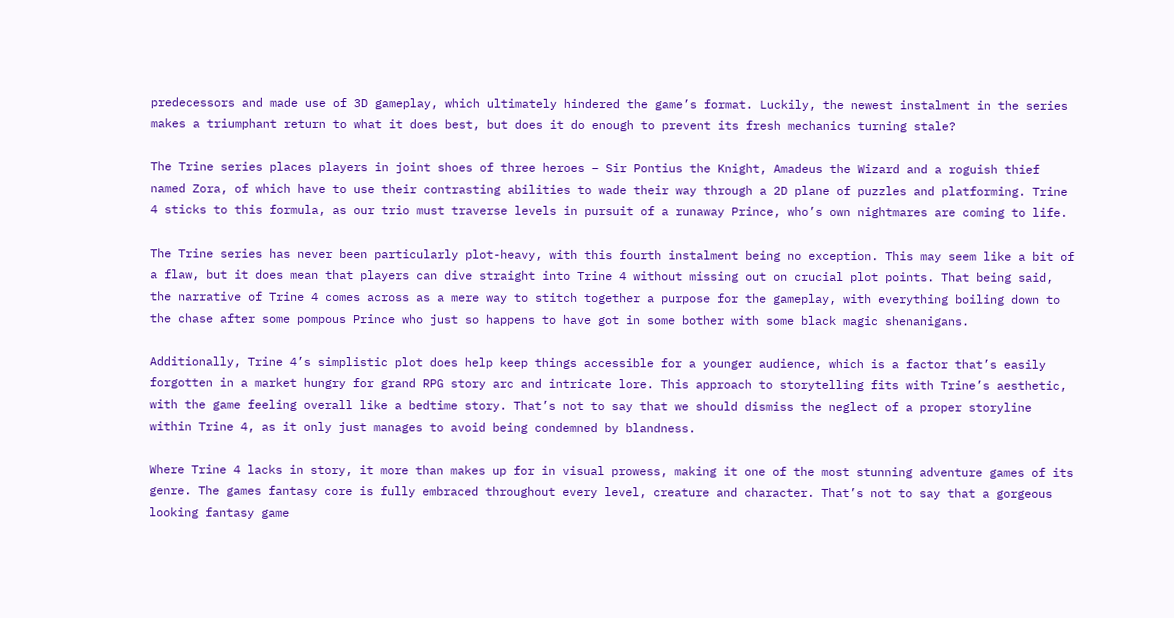predecessors and made use of 3D gameplay, which ultimately hindered the game’s format. Luckily, the newest instalment in the series makes a triumphant return to what it does best, but does it do enough to prevent its fresh mechanics turning stale?

The Trine series places players in joint shoes of three heroes – Sir Pontius the Knight, Amadeus the Wizard and a roguish thief named Zora, of which have to use their contrasting abilities to wade their way through a 2D plane of puzzles and platforming. Trine 4 sticks to this formula, as our trio must traverse levels in pursuit of a runaway Prince, who’s own nightmares are coming to life.

The Trine series has never been particularly plot-heavy, with this fourth instalment being no exception. This may seem like a bit of a flaw, but it does mean that players can dive straight into Trine 4 without missing out on crucial plot points. That being said, the narrative of Trine 4 comes across as a mere way to stitch together a purpose for the gameplay, with everything boiling down to the chase after some pompous Prince who just so happens to have got in some bother with some black magic shenanigans.

Additionally, Trine 4’s simplistic plot does help keep things accessible for a younger audience, which is a factor that’s easily forgotten in a market hungry for grand RPG story arc and intricate lore. This approach to storytelling fits with Trine’s aesthetic, with the game feeling overall like a bedtime story. That’s not to say that we should dismiss the neglect of a proper storyline within Trine 4, as it only just manages to avoid being condemned by blandness.

Where Trine 4 lacks in story, it more than makes up for in visual prowess, making it one of the most stunning adventure games of its genre. The games fantasy core is fully embraced throughout every level, creature and character. That’s not to say that a gorgeous looking fantasy game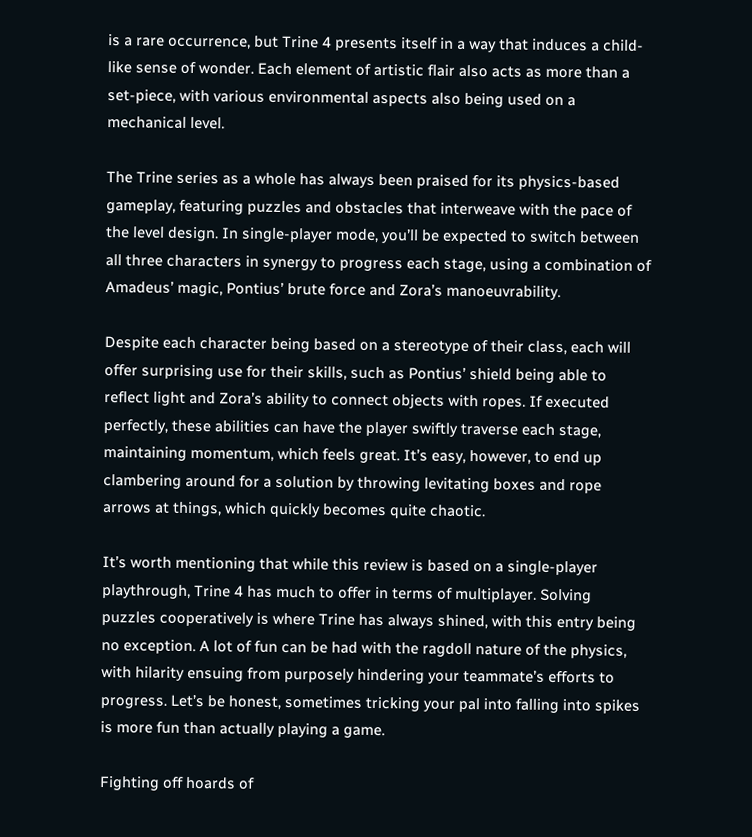is a rare occurrence, but Trine 4 presents itself in a way that induces a child-like sense of wonder. Each element of artistic flair also acts as more than a set-piece, with various environmental aspects also being used on a mechanical level.

The Trine series as a whole has always been praised for its physics-based gameplay, featuring puzzles and obstacles that interweave with the pace of the level design. In single-player mode, you’ll be expected to switch between all three characters in synergy to progress each stage, using a combination of Amadeus’ magic, Pontius’ brute force and Zora’s manoeuvrability.

Despite each character being based on a stereotype of their class, each will offer surprising use for their skills, such as Pontius’ shield being able to reflect light and Zora’s ability to connect objects with ropes. If executed perfectly, these abilities can have the player swiftly traverse each stage, maintaining momentum, which feels great. It’s easy, however, to end up clambering around for a solution by throwing levitating boxes and rope arrows at things, which quickly becomes quite chaotic.

It’s worth mentioning that while this review is based on a single-player playthrough, Trine 4 has much to offer in terms of multiplayer. Solving puzzles cooperatively is where Trine has always shined, with this entry being no exception. A lot of fun can be had with the ragdoll nature of the physics, with hilarity ensuing from purposely hindering your teammate’s efforts to progress. Let’s be honest, sometimes tricking your pal into falling into spikes is more fun than actually playing a game.

Fighting off hoards of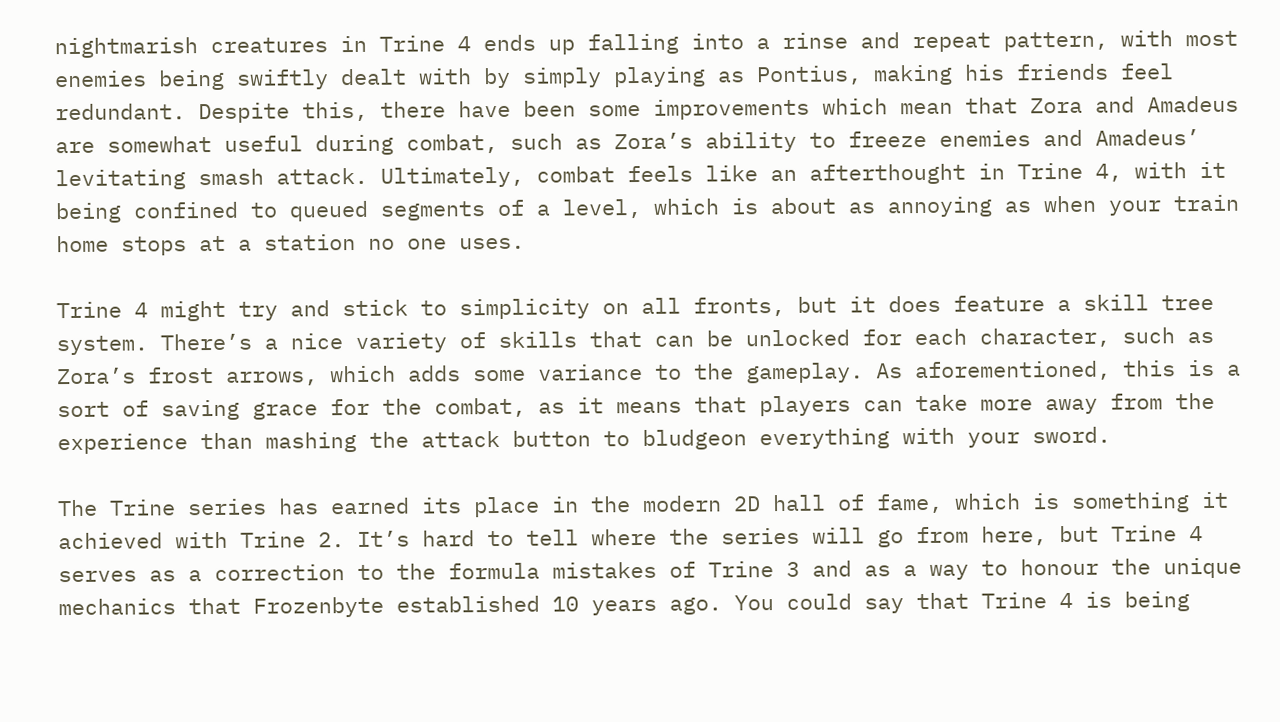nightmarish creatures in Trine 4 ends up falling into a rinse and repeat pattern, with most enemies being swiftly dealt with by simply playing as Pontius, making his friends feel redundant. Despite this, there have been some improvements which mean that Zora and Amadeus are somewhat useful during combat, such as Zora’s ability to freeze enemies and Amadeus’ levitating smash attack. Ultimately, combat feels like an afterthought in Trine 4, with it being confined to queued segments of a level, which is about as annoying as when your train home stops at a station no one uses.

Trine 4 might try and stick to simplicity on all fronts, but it does feature a skill tree system. There’s a nice variety of skills that can be unlocked for each character, such as Zora’s frost arrows, which adds some variance to the gameplay. As aforementioned, this is a sort of saving grace for the combat, as it means that players can take more away from the experience than mashing the attack button to bludgeon everything with your sword.

The Trine series has earned its place in the modern 2D hall of fame, which is something it achieved with Trine 2. It’s hard to tell where the series will go from here, but Trine 4 serves as a correction to the formula mistakes of Trine 3 and as a way to honour the unique mechanics that Frozenbyte established 10 years ago. You could say that Trine 4 is being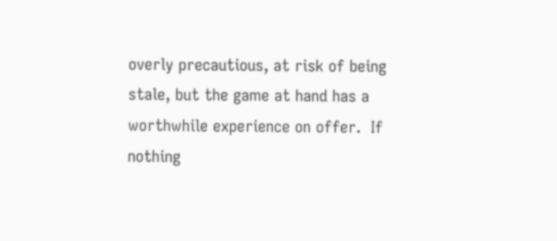overly precautious, at risk of being stale, but the game at hand has a worthwhile experience on offer.  If nothing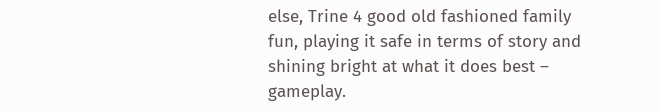else, Trine 4 good old fashioned family fun, playing it safe in terms of story and shining bright at what it does best – gameplay.